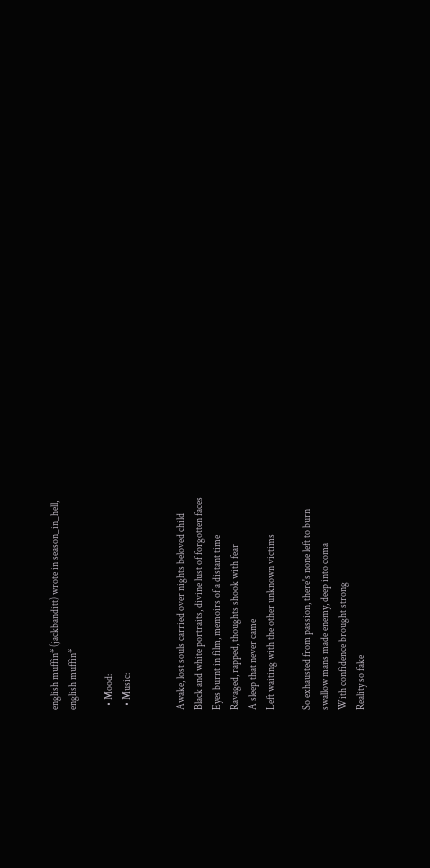english muffin* (jackbanditt) wrote in season_in_hell,
english muffin*

  • Mood:
  • Music:


Awake, lost souls carried over nights beloved child
Black and white portraits, divine lust of forgotten faces
Eyes burnt in film, memoirs of a distant time
Ravaged, rapped, thoughts shook with fear
A sleep that never came
Left waiting with the other unknown victims

So exhausted from passion, there's none left to burn
swallow mans made enemy, deep into coma
With confidence brought strong
Reality so fake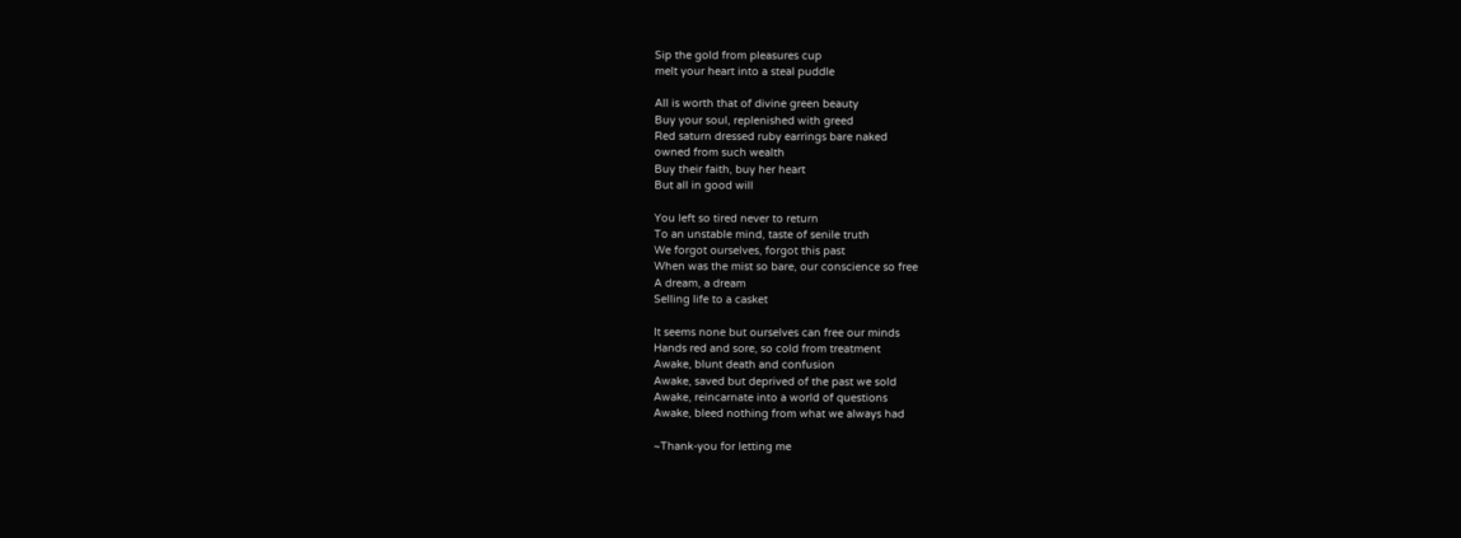Sip the gold from pleasures cup
melt your heart into a steal puddle

All is worth that of divine green beauty
Buy your soul, replenished with greed
Red saturn dressed ruby earrings bare naked
owned from such wealth
Buy their faith, buy her heart
But all in good will

You left so tired never to return
To an unstable mind, taste of senile truth
We forgot ourselves, forgot this past
When was the mist so bare, our conscience so free
A dream, a dream
Selling life to a casket

It seems none but ourselves can free our minds
Hands red and sore, so cold from treatment
Awake, blunt death and confusion
Awake, saved but deprived of the past we sold
Awake, reincarnate into a world of questions
Awake, bleed nothing from what we always had

~Thank-you for letting me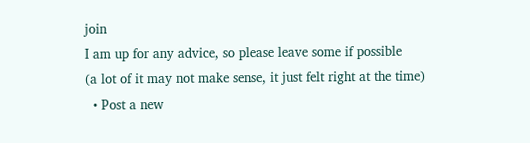join
I am up for any advice, so please leave some if possible
(a lot of it may not make sense, it just felt right at the time)
  • Post a new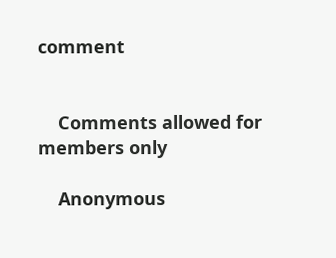comment


    Comments allowed for members only

    Anonymous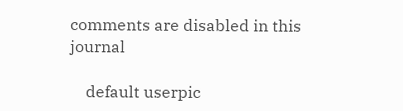comments are disabled in this journal

    default userpic